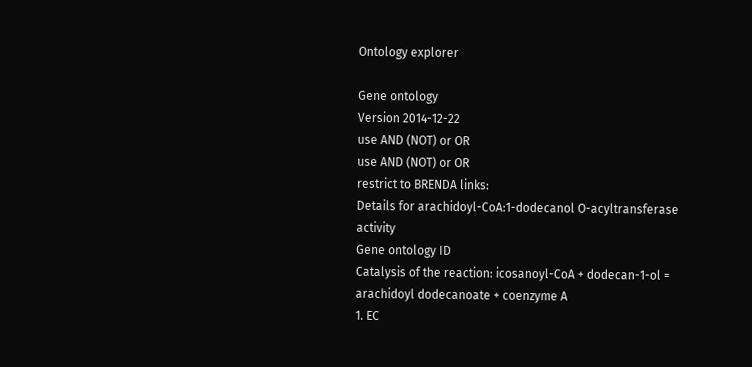Ontology explorer

Gene ontology
Version 2014-12-22
use AND (NOT) or OR
use AND (NOT) or OR
restrict to BRENDA links:
Details for arachidoyl-CoA:1-dodecanol O-acyltransferase activity
Gene ontology ID
Catalysis of the reaction: icosanoyl-CoA + dodecan-1-ol = arachidoyl dodecanoate + coenzyme A
1. EC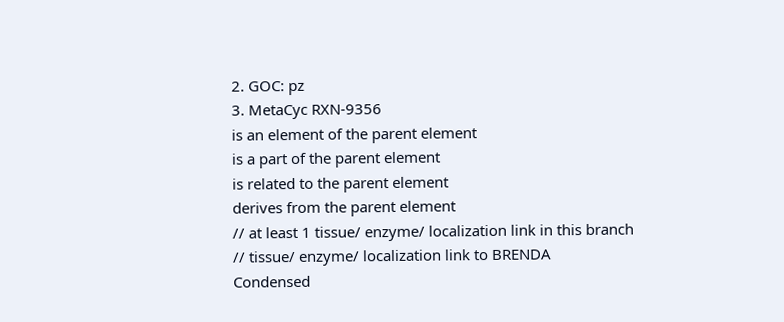2. GOC: pz
3. MetaCyc RXN-9356
is an element of the parent element
is a part of the parent element
is related to the parent element
derives from the parent element
// at least 1 tissue/ enzyme/ localization link in this branch
// tissue/ enzyme/ localization link to BRENDA
Condensed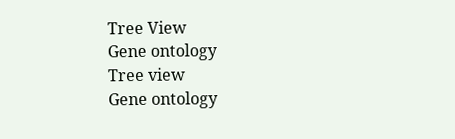Tree View
Gene ontology
Tree view
Gene ontology